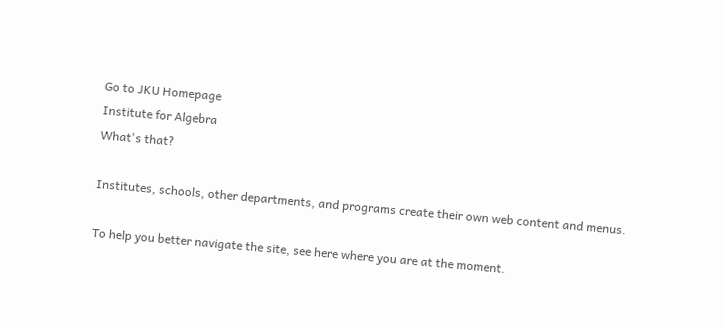Go to JKU Homepage
Institute for Algebra
What's that?

Institutes, schools, other departments, and programs create their own web content and menus.

To help you better navigate the site, see here where you are at the moment.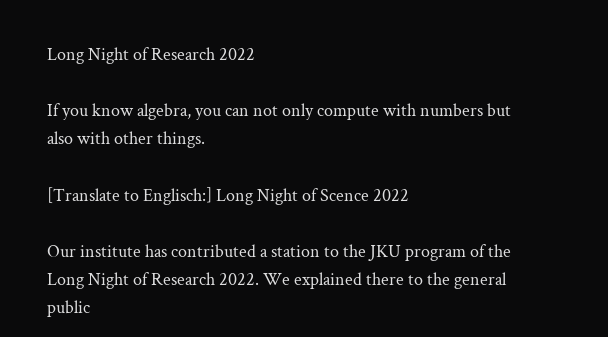Long Night of Research 2022

If you know algebra, you can not only compute with numbers but also with other things.

[Translate to Englisch:] Long Night of Scence 2022

Our institute has contributed a station to the JKU program of the Long Night of Research 2022. We explained there to the general public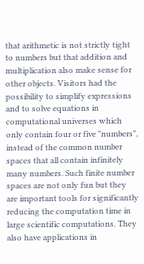that arithmetic is not strictly tight to numbers but that addition and multiplication also make sense for other objects. Visitors had the possibility to simplify expressions and to solve equations in computational universes which only contain four or five "numbers", instead of the common number spaces that all contain infinitely many numbers. Such finite number spaces are not only fun but they are important tools for significantly reducing the computation time in large scientific computations. They also have applications in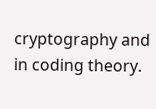cryptography and in coding theory.